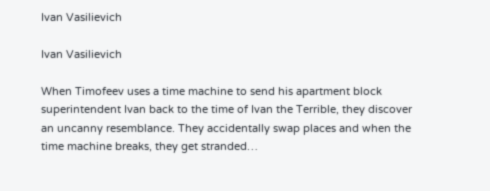Ivan Vasilievich

Ivan Vasilievich

When Timofeev uses a time machine to send his apartment block superintendent Ivan back to the time of Ivan the Terrible, they discover an uncanny resemblance. They accidentally swap places and when the time machine breaks, they get stranded…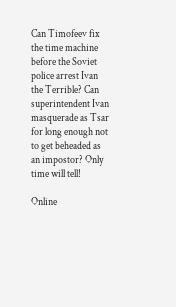Can Timofeev fix the time machine before the Soviet police arrest Ivan the Terrible? Can superintendent Ivan masquerade as Tsar for long enough not to get beheaded as an impostor? Only time will tell!

Online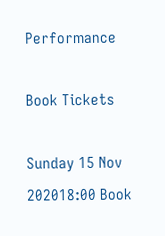Performance

Book Tickets

Sunday 15 Nov 202018:00 Book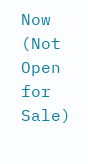Now (Not Open for Sale)